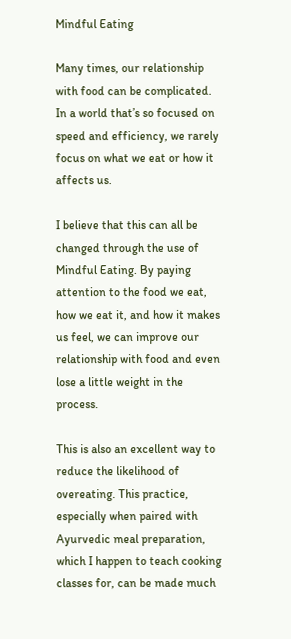Mindful Eating

Many times, our relationship with food can be complicated. In a world that’s so focused on speed and efficiency, we rarely focus on what we eat or how it affects us.

I believe that this can all be changed through the use of Mindful Eating. By paying attention to the food we eat, how we eat it, and how it makes us feel, we can improve our relationship with food and even lose a little weight in the process.

This is also an excellent way to reduce the likelihood of overeating. This practice, especially when paired with Ayurvedic meal preparation, which I happen to teach cooking classes for, can be made much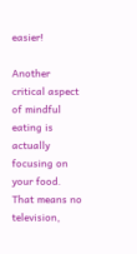easier!

Another critical aspect of mindful eating is actually focusing on your food. That means no television,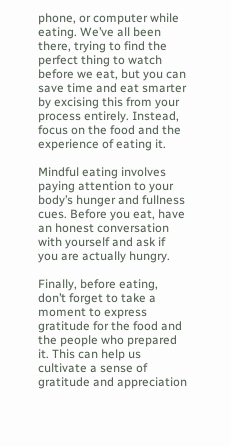phone, or computer while eating. We’ve all been there, trying to find the perfect thing to watch before we eat, but you can save time and eat smarter by excising this from your process entirely. Instead, focus on the food and the experience of eating it.

Mindful eating involves paying attention to your body’s hunger and fullness cues. Before you eat, have an honest conversation with yourself and ask if you are actually hungry.

Finally, before eating, don’t forget to take a moment to express gratitude for the food and the people who prepared it. This can help us cultivate a sense of gratitude and appreciation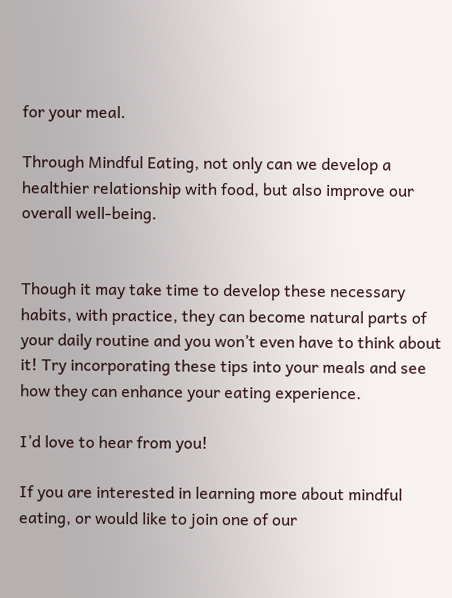for your meal.

Through Mindful Eating, not only can we develop a healthier relationship with food, but also improve our overall well-being.


Though it may take time to develop these necessary habits, with practice, they can become natural parts of your daily routine and you won’t even have to think about it! Try incorporating these tips into your meals and see how they can enhance your eating experience.

I’d love to hear from you!

If you are interested in learning more about mindful eating, or would like to join one of our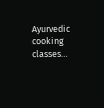Ayurvedic cooking classes…